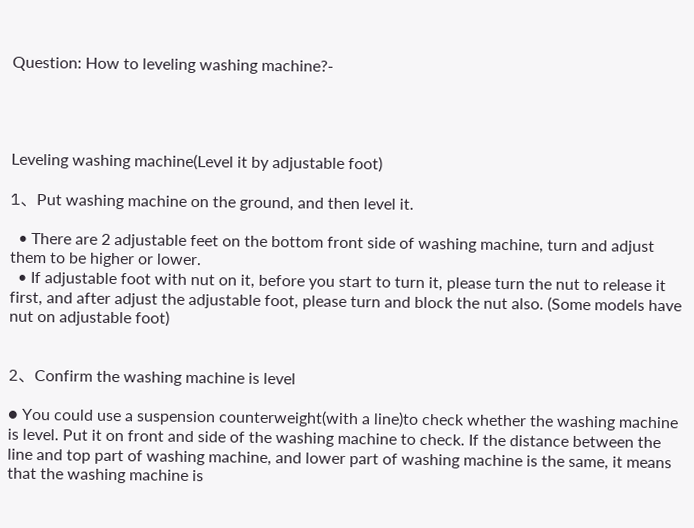Question: How to leveling washing machine?-




Leveling washing machine(Level it by adjustable foot)

1、Put washing machine on the ground, and then level it.

  • There are 2 adjustable feet on the bottom front side of washing machine, turn and adjust them to be higher or lower.
  • If adjustable foot with nut on it, before you start to turn it, please turn the nut to release it first, and after adjust the adjustable foot, please turn and block the nut also. (Some models have nut on adjustable foot)


2、Confirm the washing machine is level

● You could use a suspension counterweight(with a line)to check whether the washing machine is level. Put it on front and side of the washing machine to check. If the distance between the line and top part of washing machine, and lower part of washing machine is the same, it means that the washing machine is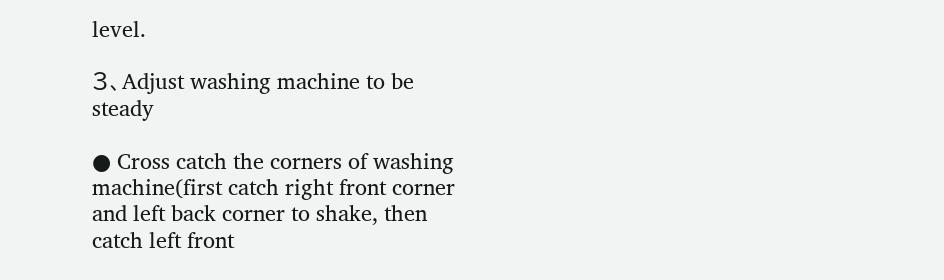level.

3、Adjust washing machine to be steady

● Cross catch the corners of washing machine(first catch right front corner and left back corner to shake, then catch left front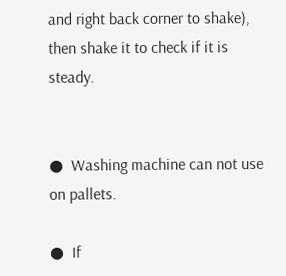and right back corner to shake), then shake it to check if it is steady.


●  Washing machine can not use on pallets.

●  If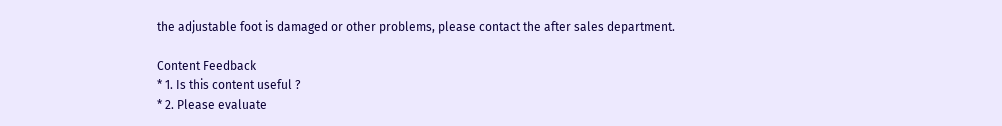the adjustable foot is damaged or other problems, please contact the after sales department.

Content Feedback
* 1. Is this content useful ?
* 2. Please evaluate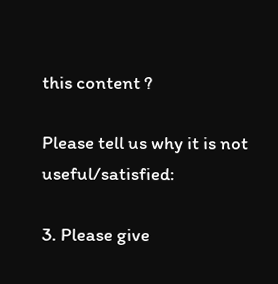this content ?

Please tell us why it is not useful/satisfied:

3. Please give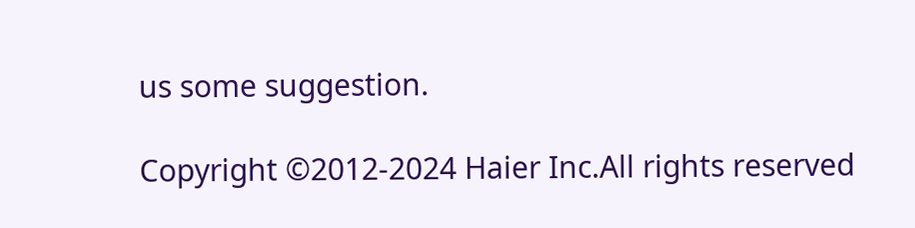us some suggestion.

Copyright ©2012-2024 Haier Inc.All rights reserved